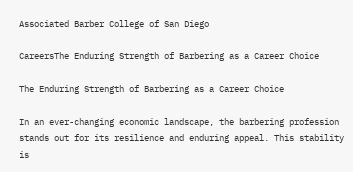Associated Barber College of San Diego

CareersThe Enduring Strength of Barbering as a Career Choice

The Enduring Strength of Barbering as a Career Choice

In an ever-changing economic landscape, the barbering profession stands out for its resilience and enduring appeal. This stability is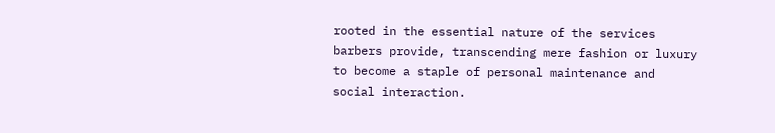rooted in the essential nature of the services barbers provide, transcending mere fashion or luxury to become a staple of personal maintenance and social interaction.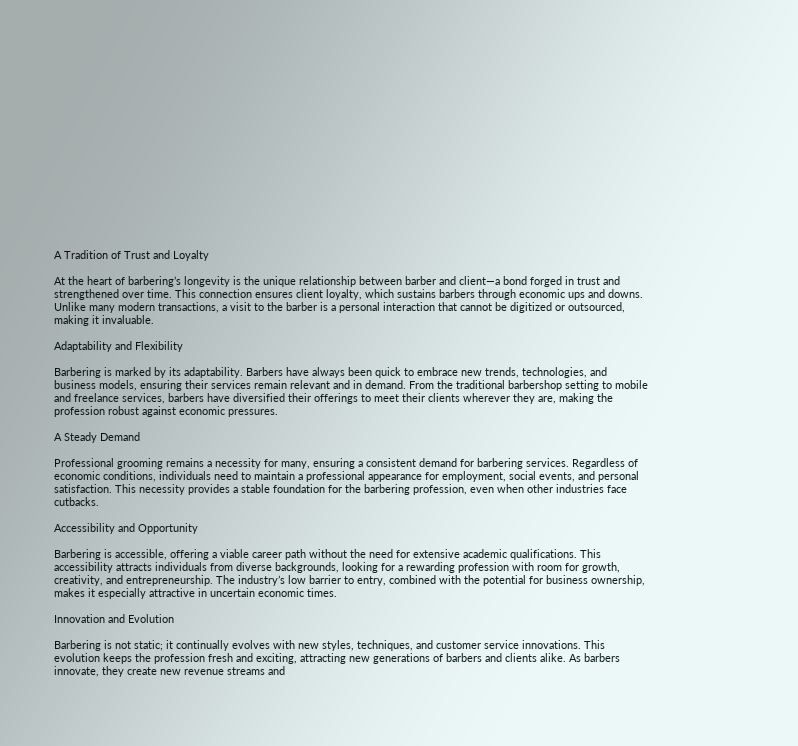A Tradition of Trust and Loyalty

At the heart of barbering’s longevity is the unique relationship between barber and client—a bond forged in trust and strengthened over time. This connection ensures client loyalty, which sustains barbers through economic ups and downs. Unlike many modern transactions, a visit to the barber is a personal interaction that cannot be digitized or outsourced, making it invaluable.

Adaptability and Flexibility

Barbering is marked by its adaptability. Barbers have always been quick to embrace new trends, technologies, and business models, ensuring their services remain relevant and in demand. From the traditional barbershop setting to mobile and freelance services, barbers have diversified their offerings to meet their clients wherever they are, making the profession robust against economic pressures.

A Steady Demand

Professional grooming remains a necessity for many, ensuring a consistent demand for barbering services. Regardless of economic conditions, individuals need to maintain a professional appearance for employment, social events, and personal satisfaction. This necessity provides a stable foundation for the barbering profession, even when other industries face cutbacks.

Accessibility and Opportunity

Barbering is accessible, offering a viable career path without the need for extensive academic qualifications. This accessibility attracts individuals from diverse backgrounds, looking for a rewarding profession with room for growth, creativity, and entrepreneurship. The industry’s low barrier to entry, combined with the potential for business ownership, makes it especially attractive in uncertain economic times.

Innovation and Evolution

Barbering is not static; it continually evolves with new styles, techniques, and customer service innovations. This evolution keeps the profession fresh and exciting, attracting new generations of barbers and clients alike. As barbers innovate, they create new revenue streams and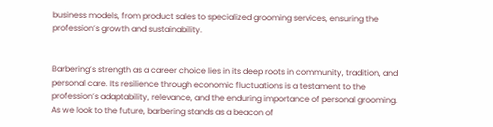business models, from product sales to specialized grooming services, ensuring the profession’s growth and sustainability.


Barbering’s strength as a career choice lies in its deep roots in community, tradition, and personal care. Its resilience through economic fluctuations is a testament to the profession’s adaptability, relevance, and the enduring importance of personal grooming. As we look to the future, barbering stands as a beacon of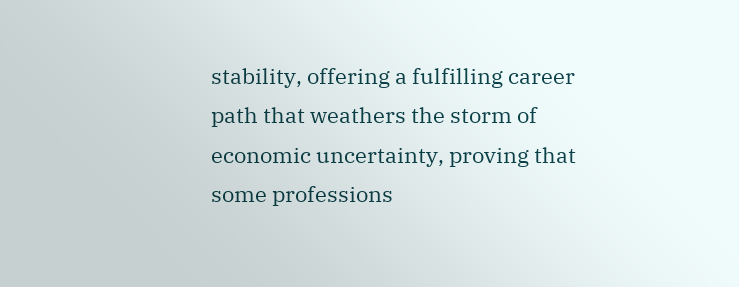stability, offering a fulfilling career path that weathers the storm of economic uncertainty, proving that some professions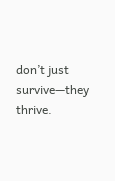don’t just survive—they thrive.